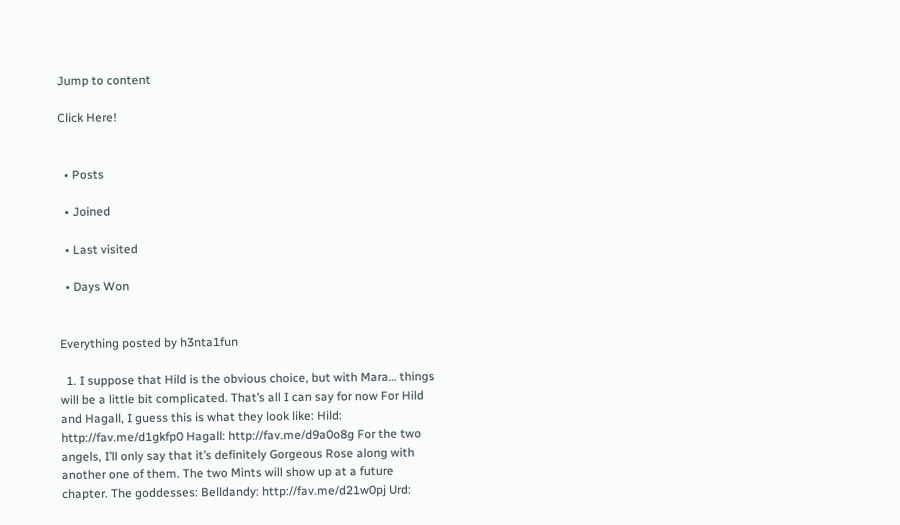Jump to content

Click Here!


  • Posts

  • Joined

  • Last visited

  • Days Won


Everything posted by h3nta1fun

  1. I suppose that Hild is the obvious choice, but with Mara… things will be a little bit complicated. That’s all I can say for now For Hild and Hagall, I guess this is what they look like: Hild: http://fav.me/d1gkfp0 Hagall: http://fav.me/d9a0o8g For the two angels, I’ll only say that it’s definitely Gorgeous Rose along with another one of them. The two Mints will show up at a future chapter. The goddesses: Belldandy: http://fav.me/d21w0pj Urd: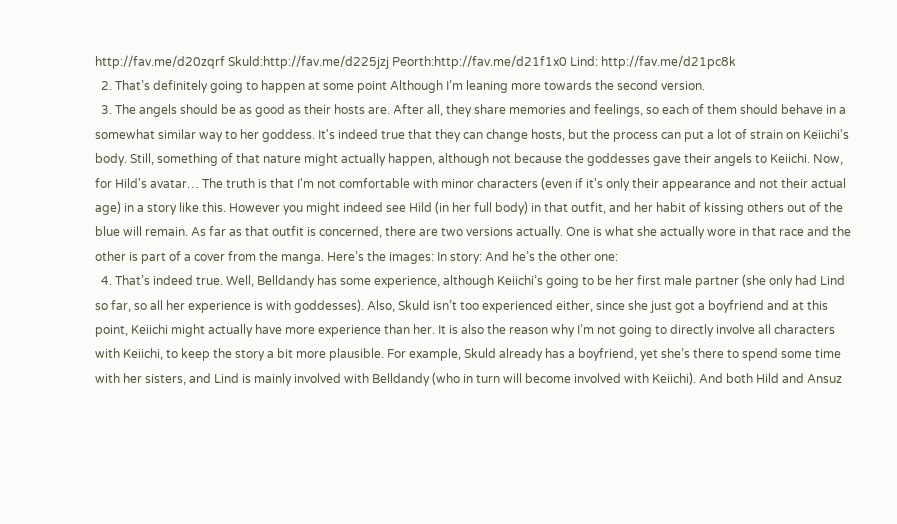http://fav.me/d20zqrf Skuld:http://fav.me/d225jzj Peorth:http://fav.me/d21f1x0 Lind: http://fav.me/d21pc8k
  2. That’s definitely going to happen at some point Although I’m leaning more towards the second version.
  3. The angels should be as good as their hosts are. After all, they share memories and feelings, so each of them should behave in a somewhat similar way to her goddess. It's indeed true that they can change hosts, but the process can put a lot of strain on Keiichi's body. Still, something of that nature might actually happen, although not because the goddesses gave their angels to Keiichi. Now, for Hild's avatar… The truth is that I'm not comfortable with minor characters (even if it's only their appearance and not their actual age) in a story like this. However you might indeed see Hild (in her full body) in that outfit, and her habit of kissing others out of the blue will remain. As far as that outfit is concerned, there are two versions actually. One is what she actually wore in that race and the other is part of a cover from the manga. Here’s the images: In story: And he’s the other one:
  4. That’s indeed true. Well, Belldandy has some experience, although Keiichi’s going to be her first male partner (she only had Lind so far, so all her experience is with goddesses). Also, Skuld isn’t too experienced either, since she just got a boyfriend and at this point, Keiichi might actually have more experience than her. It is also the reason why I’m not going to directly involve all characters with Keiichi, to keep the story a bit more plausible. For example, Skuld already has a boyfriend, yet she’s there to spend some time with her sisters, and Lind is mainly involved with Belldandy (who in turn will become involved with Keiichi). And both Hild and Ansuz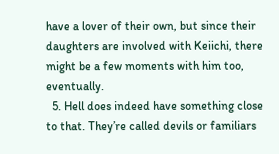have a lover of their own, but since their daughters are involved with Keiichi, there might be a few moments with him too, eventually.
  5. Hell does indeed have something close to that. They’re called devils or familiars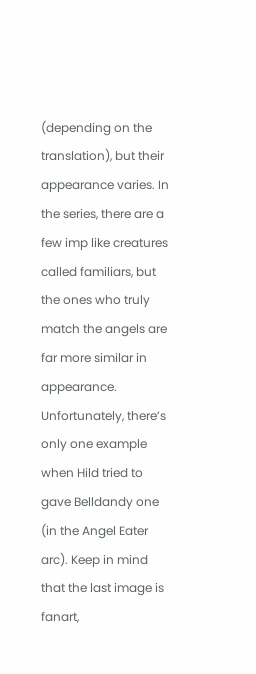(depending on the translation), but their appearance varies. In the series, there are a few imp like creatures called familiars, but the ones who truly match the angels are far more similar in appearance. Unfortunately, there’s only one example when Hild tried to gave Belldandy one (in the Angel Eater arc). Keep in mind that the last image is fanart,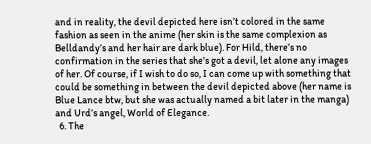and in reality, the devil depicted here isn’t colored in the same fashion as seen in the anime (her skin is the same complexion as Belldandy’s and her hair are dark blue). For Hild, there’s no confirmation in the series that she’s got a devil, let alone any images of her. Of course, if I wish to do so, I can come up with something that could be something in between the devil depicted above (her name is Blue Lance btw, but she was actually named a bit later in the manga) and Urd’s angel, World of Elegance.
  6. The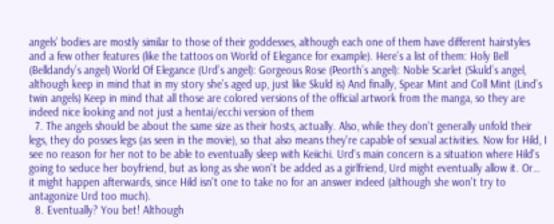angels’ bodies are mostly similar to those of their goddesses, although each one of them have different hairstyles and a few other features (like the tattoos on World of Elegance for example). Here’s a list of them: Holy Bell (Belldandy’s angel) World Of Elegance (Urd’s angel): Gorgeous Rose (Peorth’s angel): Noble Scarlet (Skuld’s angel, although keep in mind that in my story she’s aged up, just like Skuld is) And finally, Spear Mint and Coll Mint (Lind’s twin angels) Keep in mind that all those are colored versions of the official artwork from the manga, so they are indeed nice looking and not just a hentai/ecchi version of them
  7. The angels should be about the same size as their hosts, actually. Also, while they don't generally unfold their legs, they do posses legs (as seen in the movie), so that also means they're capable of sexual activities. Now for Hild, I see no reason for her not to be able to eventually sleep with Keiichi. Urd's main concern is a situation where Hild's going to seduce her boyfriend, but as long as she won't be added as a girlfriend, Urd might eventually allow it. Or… it might happen afterwards, since Hild isn't one to take no for an answer indeed (although she won't try to antagonize Urd too much).
  8. Eventually? You bet! Although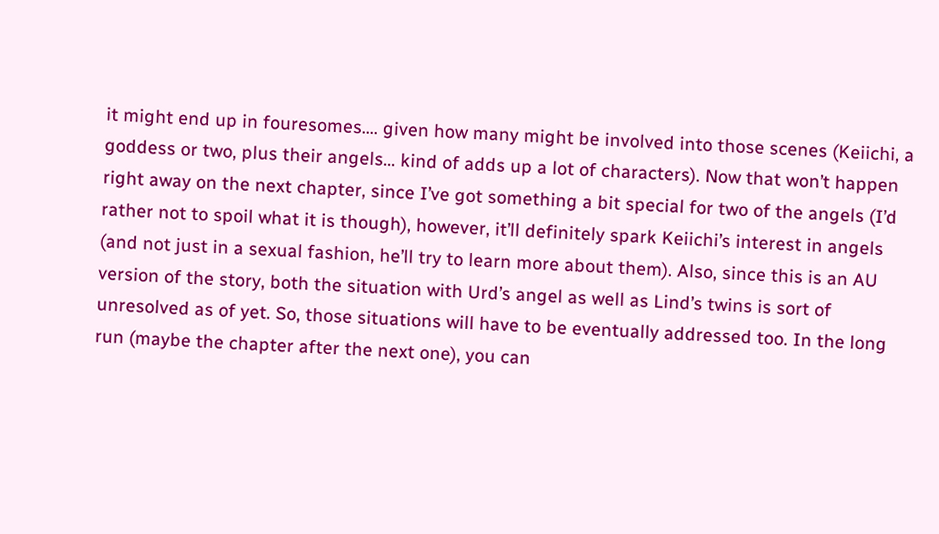it might end up in fouresomes…. given how many might be involved into those scenes (Keiichi, a goddess or two, plus their angels… kind of adds up a lot of characters). Now that won’t happen right away on the next chapter, since I’ve got something a bit special for two of the angels (I’d rather not to spoil what it is though), however, it’ll definitely spark Keiichi’s interest in angels (and not just in a sexual fashion, he’ll try to learn more about them). Also, since this is an AU version of the story, both the situation with Urd’s angel as well as Lind’s twins is sort of unresolved as of yet. So, those situations will have to be eventually addressed too. In the long run (maybe the chapter after the next one), you can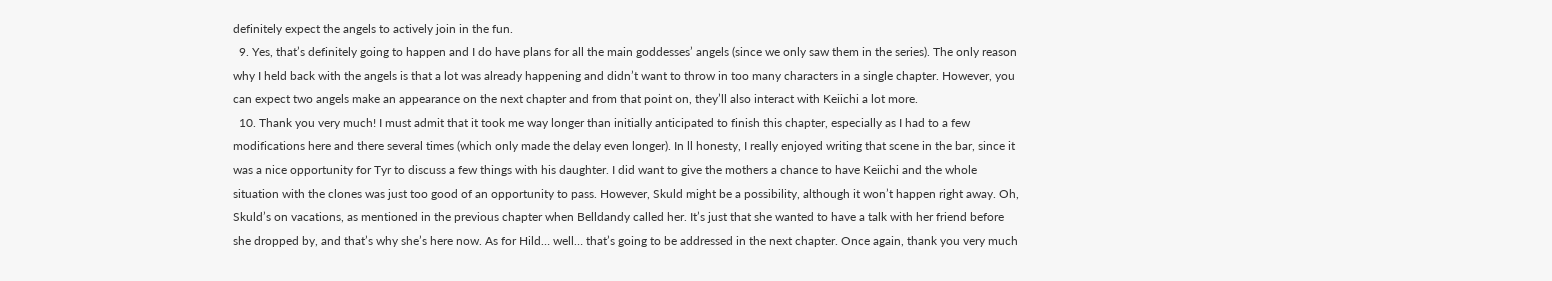definitely expect the angels to actively join in the fun.
  9. Yes, that’s definitely going to happen and I do have plans for all the main goddesses’ angels (since we only saw them in the series). The only reason why I held back with the angels is that a lot was already happening and didn’t want to throw in too many characters in a single chapter. However, you can expect two angels make an appearance on the next chapter and from that point on, they’ll also interact with Keiichi a lot more.
  10. Thank you very much! I must admit that it took me way longer than initially anticipated to finish this chapter, especially as I had to a few modifications here and there several times (which only made the delay even longer). In ll honesty, I really enjoyed writing that scene in the bar, since it was a nice opportunity for Tyr to discuss a few things with his daughter. I did want to give the mothers a chance to have Keiichi and the whole situation with the clones was just too good of an opportunity to pass. However, Skuld might be a possibility, although it won’t happen right away. Oh, Skuld’s on vacations, as mentioned in the previous chapter when Belldandy called her. It’s just that she wanted to have a talk with her friend before she dropped by, and that’s why she’s here now. As for Hild… well… that’s going to be addressed in the next chapter. Once again, thank you very much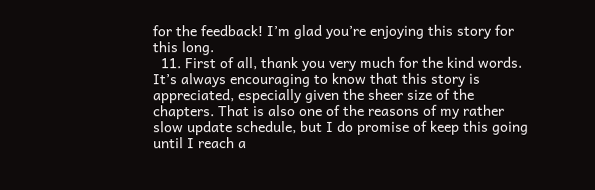for the feedback! I’m glad you’re enjoying this story for this long.
  11. First of all, thank you very much for the kind words. It’s always encouraging to know that this story is appreciated, especially given the sheer size of the chapters. That is also one of the reasons of my rather slow update schedule, but I do promise of keep this going until I reach a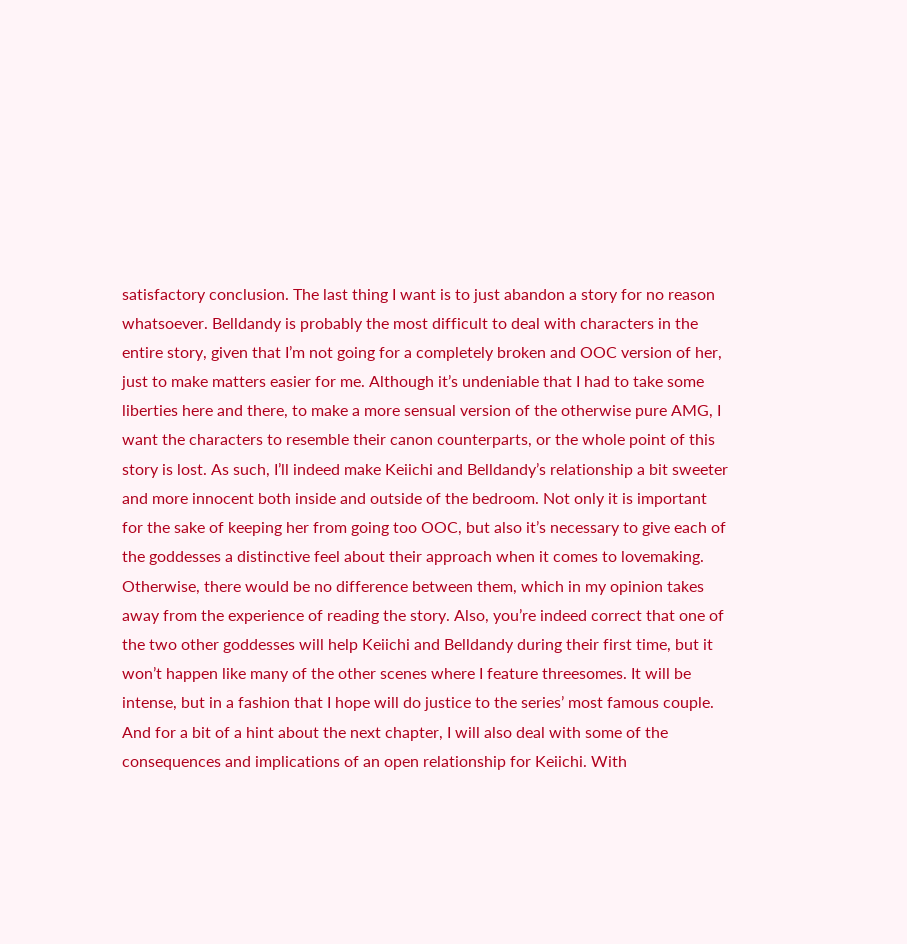satisfactory conclusion. The last thing I want is to just abandon a story for no reason whatsoever. Belldandy is probably the most difficult to deal with characters in the entire story, given that I’m not going for a completely broken and OOC version of her, just to make matters easier for me. Although it’s undeniable that I had to take some liberties here and there, to make a more sensual version of the otherwise pure AMG, I want the characters to resemble their canon counterparts, or the whole point of this story is lost. As such, I’ll indeed make Keiichi and Belldandy’s relationship a bit sweeter and more innocent both inside and outside of the bedroom. Not only it is important for the sake of keeping her from going too OOC, but also it’s necessary to give each of the goddesses a distinctive feel about their approach when it comes to lovemaking. Otherwise, there would be no difference between them, which in my opinion takes away from the experience of reading the story. Also, you’re indeed correct that one of the two other goddesses will help Keiichi and Belldandy during their first time, but it won’t happen like many of the other scenes where I feature threesomes. It will be intense, but in a fashion that I hope will do justice to the series’ most famous couple. And for a bit of a hint about the next chapter, I will also deal with some of the consequences and implications of an open relationship for Keiichi. With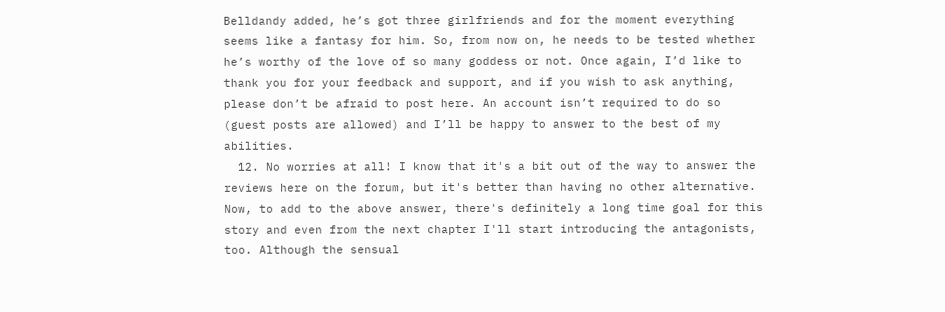Belldandy added, he’s got three girlfriends and for the moment everything seems like a fantasy for him. So, from now on, he needs to be tested whether he’s worthy of the love of so many goddess or not. Once again, I’d like to thank you for your feedback and support, and if you wish to ask anything, please don’t be afraid to post here. An account isn’t required to do so (guest posts are allowed) and I’ll be happy to answer to the best of my abilities.
  12. No worries at all! I know that it's a bit out of the way to answer the reviews here on the forum, but it's better than having no other alternative. Now, to add to the above answer, there's definitely a long time goal for this story and even from the next chapter I'll start introducing the antagonists, too. Although the sensual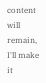content will remain, I'll make it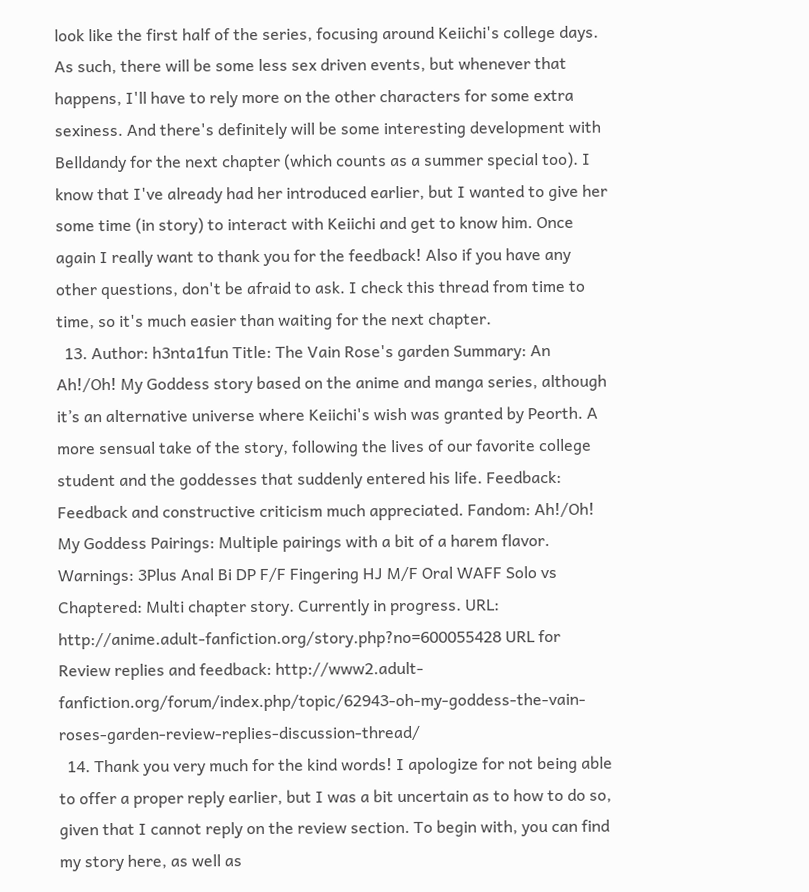look like the first half of the series, focusing around Keiichi's college days. As such, there will be some less sex driven events, but whenever that happens, I'll have to rely more on the other characters for some extra sexiness. And there's definitely will be some interesting development with Belldandy for the next chapter (which counts as a summer special too). I know that I've already had her introduced earlier, but I wanted to give her some time (in story) to interact with Keiichi and get to know him. Once again I really want to thank you for the feedback! Also if you have any other questions, don't be afraid to ask. I check this thread from time to time, so it's much easier than waiting for the next chapter.
  13. Author: h3nta1fun Title: The Vain Rose's garden Summary: An Ah!/Oh! My Goddess story based on the anime and manga series, although it’s an alternative universe where Keiichi's wish was granted by Peorth. A more sensual take of the story, following the lives of our favorite college student and the goddesses that suddenly entered his life. Feedback: Feedback and constructive criticism much appreciated. Fandom: Ah!/Oh! My Goddess Pairings: Multiple pairings with a bit of a harem flavor. Warnings: 3Plus Anal Bi DP F/F Fingering HJ M/F Oral WAFF Solo vs Chaptered: Multi chapter story. Currently in progress. URL: http://anime.adult-fanfiction.org/story.php?no=600055428 URL for Review replies and feedback: http://www2.adult-fanfiction.org/forum/index.php/topic/62943-oh-my-goddess-the-vain-roses-garden-review-replies-discussion-thread/
  14. Thank you very much for the kind words! I apologize for not being able to offer a proper reply earlier, but I was a bit uncertain as to how to do so, given that I cannot reply on the review section. To begin with, you can find my story here, as well as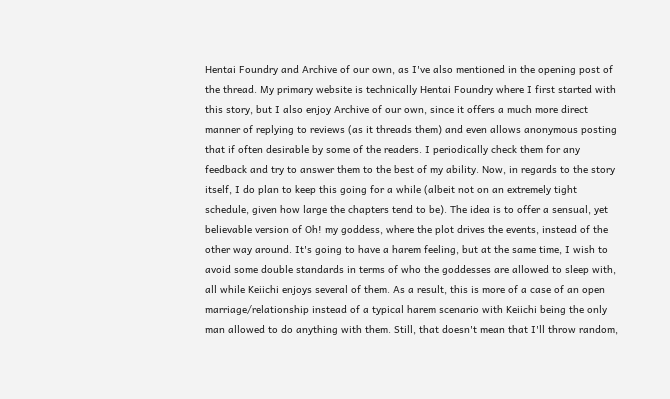Hentai Foundry and Archive of our own, as I've also mentioned in the opening post of the thread. My primary website is technically Hentai Foundry where I first started with this story, but I also enjoy Archive of our own, since it offers a much more direct manner of replying to reviews (as it threads them) and even allows anonymous posting that if often desirable by some of the readers. I periodically check them for any feedback and try to answer them to the best of my ability. Now, in regards to the story itself, I do plan to keep this going for a while (albeit not on an extremely tight schedule, given how large the chapters tend to be). The idea is to offer a sensual, yet believable version of Oh! my goddess, where the plot drives the events, instead of the other way around. It's going to have a harem feeling, but at the same time, I wish to avoid some double standards in terms of who the goddesses are allowed to sleep with, all while Keiichi enjoys several of them. As a result, this is more of a case of an open marriage/relationship instead of a typical harem scenario with Keiichi being the only man allowed to do anything with them. Still, that doesn't mean that I'll throw random,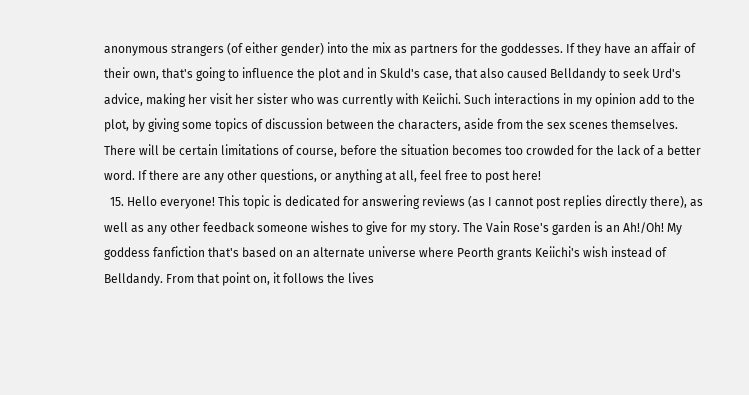anonymous strangers (of either gender) into the mix as partners for the goddesses. If they have an affair of their own, that's going to influence the plot and in Skuld's case, that also caused Belldandy to seek Urd's advice, making her visit her sister who was currently with Keiichi. Such interactions in my opinion add to the plot, by giving some topics of discussion between the characters, aside from the sex scenes themselves. There will be certain limitations of course, before the situation becomes too crowded for the lack of a better word. If there are any other questions, or anything at all, feel free to post here!
  15. Hello everyone! This topic is dedicated for answering reviews (as I cannot post replies directly there), as well as any other feedback someone wishes to give for my story. The Vain Rose's garden is an Ah!/Oh! My goddess fanfiction that's based on an alternate universe where Peorth grants Keiichi's wish instead of Belldandy. From that point on, it follows the lives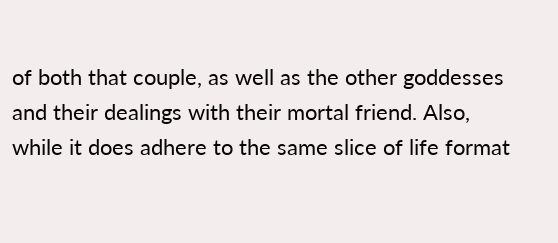of both that couple, as well as the other goddesses and their dealings with their mortal friend. Also, while it does adhere to the same slice of life format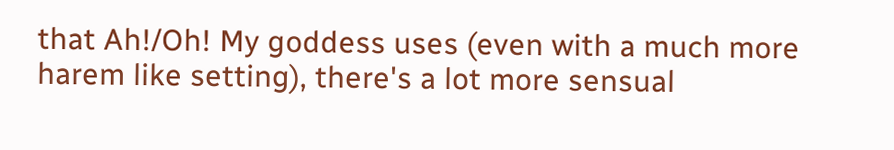that Ah!/Oh! My goddess uses (even with a much more harem like setting), there's a lot more sensual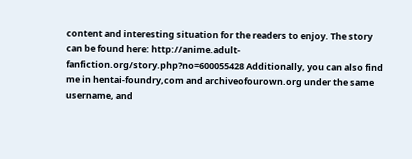content and interesting situation for the readers to enjoy. The story can be found here: http://anime.adult-fanfiction.org/story.php?no=600055428 Additionally, you can also find me in hentai-foundry,com and archiveofourown.org under the same username, and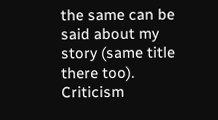the same can be said about my story (same title there too). Criticism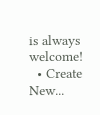is always welcome!
  • Create New...